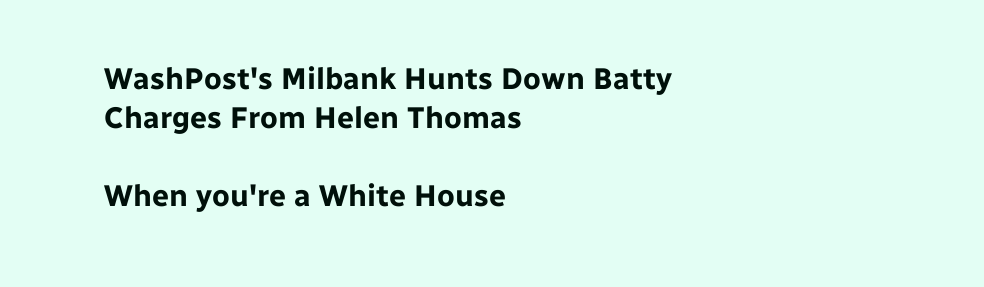WashPost's Milbank Hunts Down Batty Charges From Helen Thomas

When you're a White House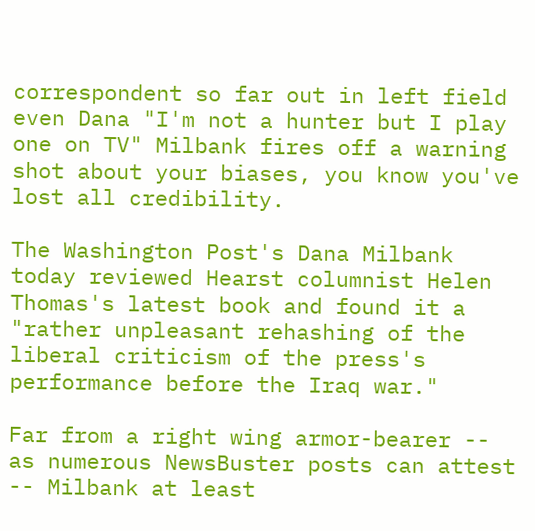correspondent so far out in left field even Dana "I'm not a hunter but I play one on TV" Milbank fires off a warning shot about your biases, you know you've lost all credibility.

The Washington Post's Dana Milbank today reviewed Hearst columnist Helen Thomas's latest book and found it a "rather unpleasant rehashing of the liberal criticism of the press's performance before the Iraq war."

Far from a right wing armor-bearer -- as numerous NewsBuster posts can attest -- Milbank at least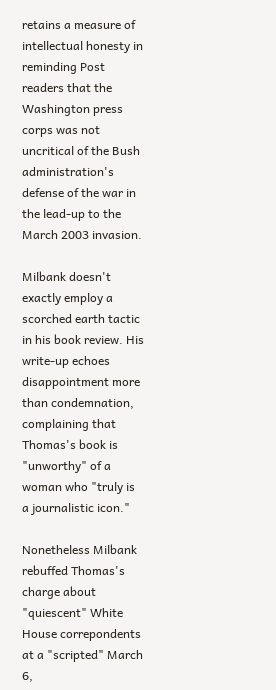retains a measure of intellectual honesty in reminding Post readers that the Washington press corps was not uncritical of the Bush administration's defense of the war in the lead-up to the March 2003 invasion.

Milbank doesn't exactly employ a scorched earth tactic in his book review. His write-up echoes disappointment more than condemnation, complaining that Thomas's book is "unworthy" of a woman who "truly is a journalistic icon."

Nonetheless Milbank rebuffed Thomas's charge about "quiescent" White House correpondents at a "scripted" March 6,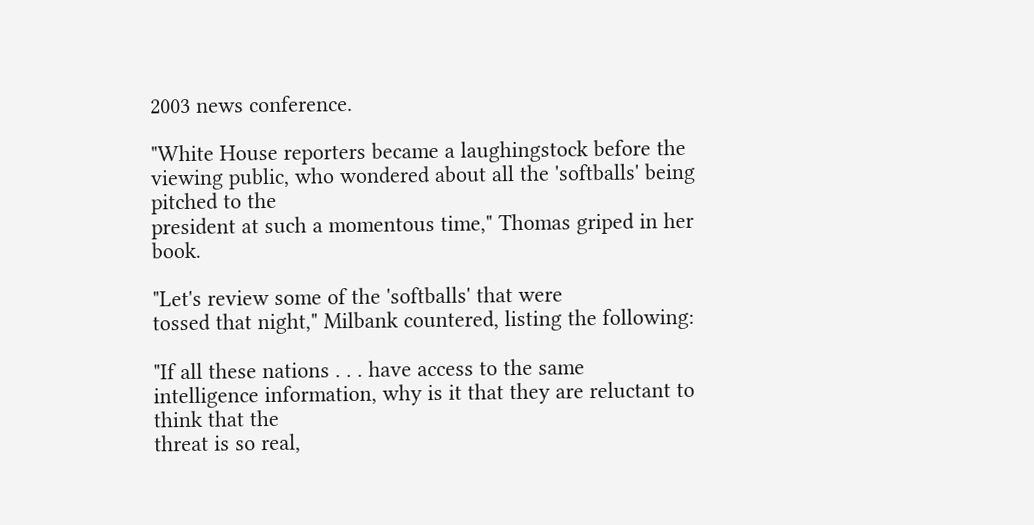2003 news conference.

"White House reporters became a laughingstock before the
viewing public, who wondered about all the 'softballs' being pitched to the
president at such a momentous time," Thomas griped in her book.

"Let's review some of the 'softballs' that were
tossed that night," Milbank countered, listing the following:

"If all these nations . . . have access to the same
intelligence information, why is it that they are reluctant to think that the
threat is so real,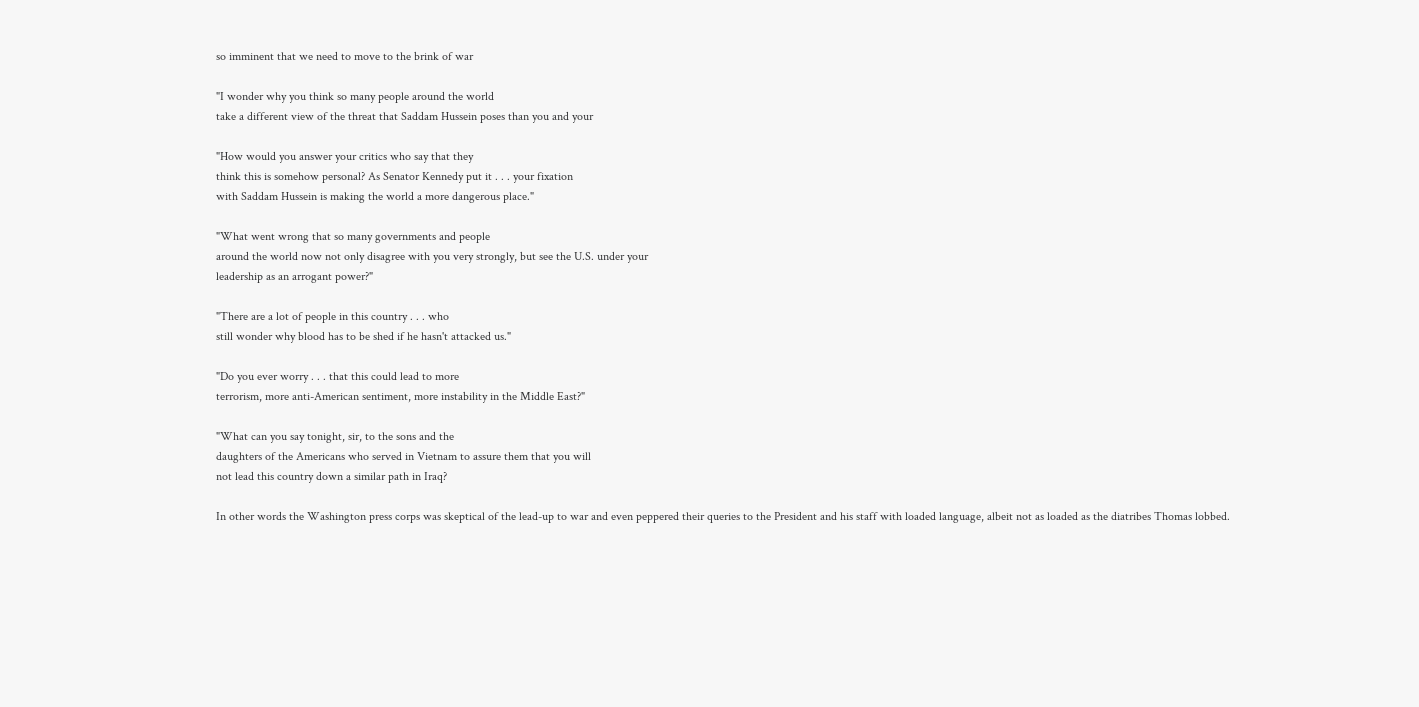so imminent that we need to move to the brink of war

"I wonder why you think so many people around the world
take a different view of the threat that Saddam Hussein poses than you and your

"How would you answer your critics who say that they
think this is somehow personal? As Senator Kennedy put it . . . your fixation
with Saddam Hussein is making the world a more dangerous place."

"What went wrong that so many governments and people
around the world now not only disagree with you very strongly, but see the U.S. under your
leadership as an arrogant power?"

"There are a lot of people in this country . . . who
still wonder why blood has to be shed if he hasn't attacked us."

"Do you ever worry . . . that this could lead to more
terrorism, more anti-American sentiment, more instability in the Middle East?"

"What can you say tonight, sir, to the sons and the
daughters of the Americans who served in Vietnam to assure them that you will
not lead this country down a similar path in Iraq?

In other words the Washington press corps was skeptical of the lead-up to war and even peppered their queries to the President and his staff with loaded language, albeit not as loaded as the diatribes Thomas lobbed.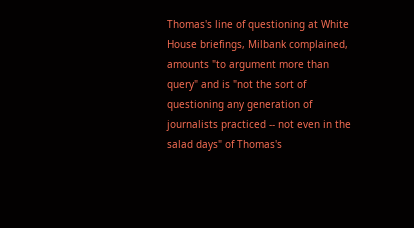Thomas's line of questioning at White House briefings, Milbank complained, amounts "to argument more than query" and is "not the sort of questioning any generation of journalists practiced -- not even in the salad days" of Thomas's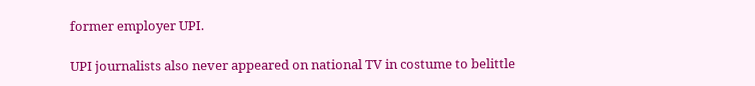former employer UPI.

UPI journalists also never appeared on national TV in costume to belittle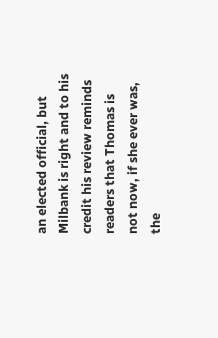an elected official, but Milbank is right and to his credit his review reminds readers that Thomas is not now, if she ever was, the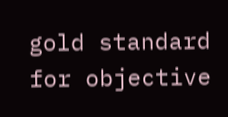gold standard for objective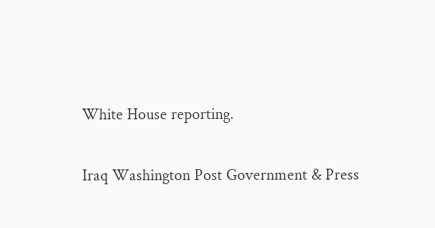White House reporting.

Iraq Washington Post Government & Press